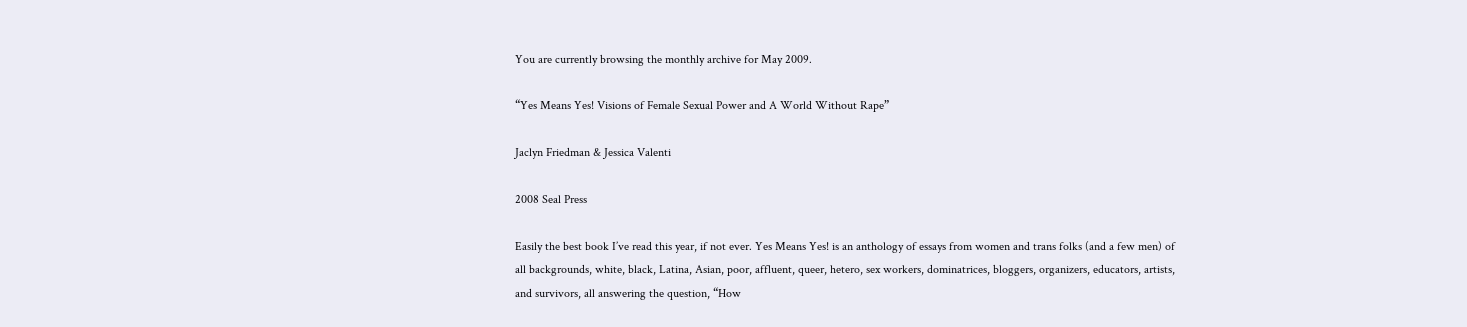You are currently browsing the monthly archive for May 2009.

“Yes Means Yes! Visions of Female Sexual Power and A World Without Rape”

Jaclyn Friedman & Jessica Valenti

2008 Seal Press

Easily the best book I’ve read this year, if not ever. Yes Means Yes! is an anthology of essays from women and trans folks (and a few men) of all backgrounds, white, black, Latina, Asian, poor, affluent, queer, hetero, sex workers, dominatrices, bloggers, organizers, educators, artists, and survivors, all answering the question, “How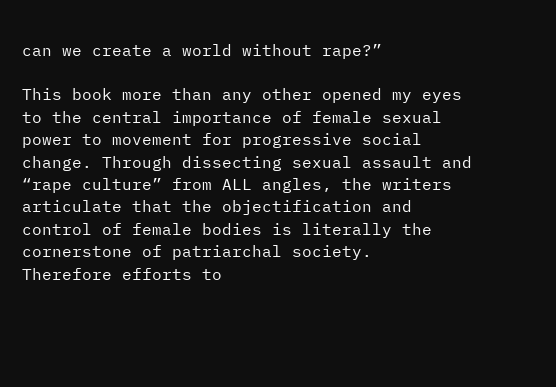can we create a world without rape?”

This book more than any other opened my eyes to the central importance of female sexual power to movement for progressive social change. Through dissecting sexual assault and “rape culture” from ALL angles, the writers articulate that the objectification and control of female bodies is literally the cornerstone of patriarchal society.  Therefore efforts to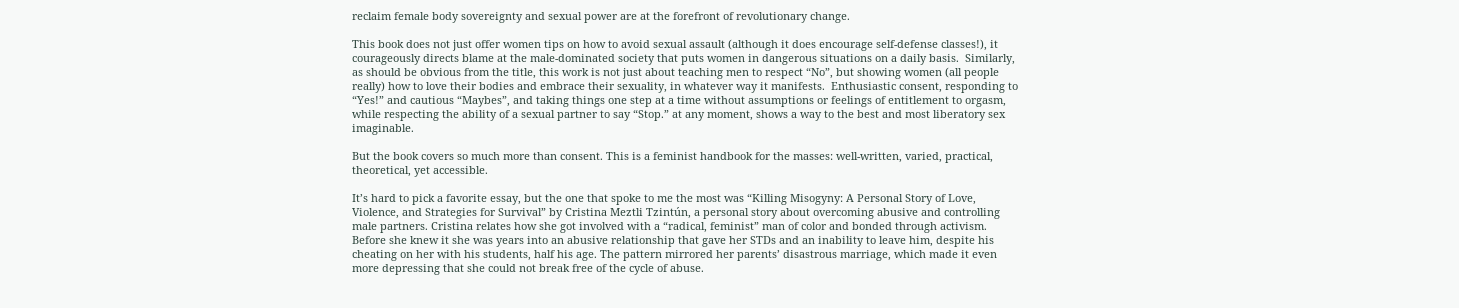reclaim female body sovereignty and sexual power are at the forefront of revolutionary change.

This book does not just offer women tips on how to avoid sexual assault (although it does encourage self-defense classes!), it courageously directs blame at the male-dominated society that puts women in dangerous situations on a daily basis.  Similarly, as should be obvious from the title, this work is not just about teaching men to respect “No”, but showing women (all people really) how to love their bodies and embrace their sexuality, in whatever way it manifests.  Enthusiastic consent, responding to “Yes!” and cautious “Maybes”, and taking things one step at a time without assumptions or feelings of entitlement to orgasm, while respecting the ability of a sexual partner to say “Stop.” at any moment, shows a way to the best and most liberatory sex imaginable.

But the book covers so much more than consent. This is a feminist handbook for the masses: well-written, varied, practical, theoretical, yet accessible.

It’s hard to pick a favorite essay, but the one that spoke to me the most was “Killing Misogyny: A Personal Story of Love, Violence, and Strategies for Survival” by Cristina Meztli Tzintún, a personal story about overcoming abusive and controlling male partners. Cristina relates how she got involved with a “radical, feminist” man of color and bonded through activism.  Before she knew it she was years into an abusive relationship that gave her STDs and an inability to leave him, despite his cheating on her with his students, half his age. The pattern mirrored her parents’ disastrous marriage, which made it even more depressing that she could not break free of the cycle of abuse.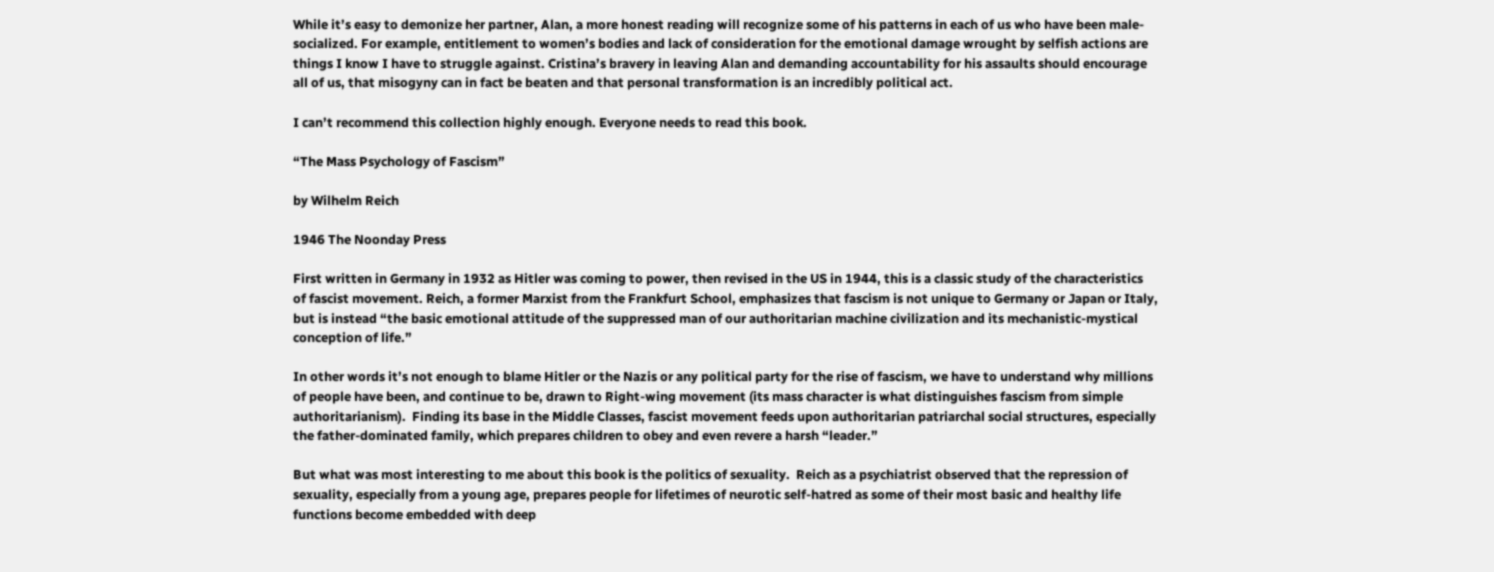While it’s easy to demonize her partner, Alan, a more honest reading will recognize some of his patterns in each of us who have been male-socialized. For example, entitlement to women’s bodies and lack of consideration for the emotional damage wrought by selfish actions are things I know I have to struggle against. Cristina’s bravery in leaving Alan and demanding accountability for his assaults should encourage all of us, that misogyny can in fact be beaten and that personal transformation is an incredibly political act.

I can’t recommend this collection highly enough. Everyone needs to read this book.

“The Mass Psychology of Fascism”

by Wilhelm Reich

1946 The Noonday Press

First written in Germany in 1932 as Hitler was coming to power, then revised in the US in 1944, this is a classic study of the characteristics of fascist movement. Reich, a former Marxist from the Frankfurt School, emphasizes that fascism is not unique to Germany or Japan or Italy, but is instead “the basic emotional attitude of the suppressed man of our authoritarian machine civilization and its mechanistic-mystical conception of life.”

In other words it’s not enough to blame Hitler or the Nazis or any political party for the rise of fascism, we have to understand why millions of people have been, and continue to be, drawn to Right-wing movement (its mass character is what distinguishes fascism from simple authoritarianism).  Finding its base in the Middle Classes, fascist movement feeds upon authoritarian patriarchal social structures, especially the father-dominated family, which prepares children to obey and even revere a harsh “leader.”

But what was most interesting to me about this book is the politics of sexuality.  Reich as a psychiatrist observed that the repression of sexuality, especially from a young age, prepares people for lifetimes of neurotic self-hatred as some of their most basic and healthy life functions become embedded with deep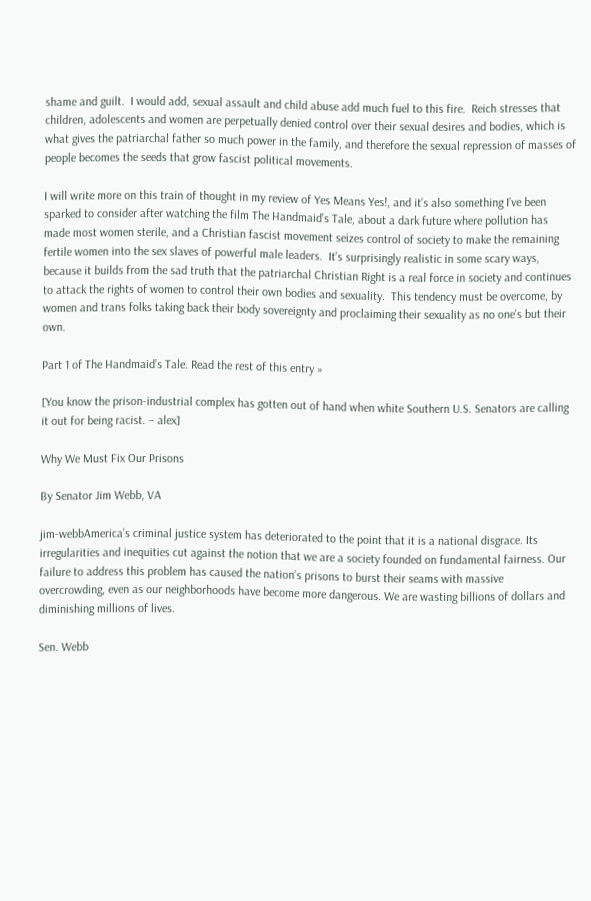shame and guilt.  I would add, sexual assault and child abuse add much fuel to this fire.  Reich stresses that children, adolescents and women are perpetually denied control over their sexual desires and bodies, which is what gives the patriarchal father so much power in the family, and therefore the sexual repression of masses of people becomes the seeds that grow fascist political movements.

I will write more on this train of thought in my review of Yes Means Yes!, and it’s also something I’ve been sparked to consider after watching the film The Handmaid’s Tale, about a dark future where pollution has made most women sterile, and a Christian fascist movement seizes control of society to make the remaining fertile women into the sex slaves of powerful male leaders.  It’s surprisingly realistic in some scary ways, because it builds from the sad truth that the patriarchal Christian Right is a real force in society and continues to attack the rights of women to control their own bodies and sexuality.  This tendency must be overcome, by women and trans folks taking back their body sovereignty and proclaiming their sexuality as no one’s but their own.

Part 1 of The Handmaid’s Tale. Read the rest of this entry »

[You know the prison-industrial complex has gotten out of hand when white Southern U.S. Senators are calling it out for being racist. – alex]

Why We Must Fix Our Prisons

By Senator Jim Webb, VA

jim-webbAmerica’s criminal justice system has deteriorated to the point that it is a national disgrace. Its irregularities and inequities cut against the notion that we are a society founded on fundamental fairness. Our failure to address this problem has caused the nation’s prisons to burst their seams with massive overcrowding, even as our neighborhoods have become more dangerous. We are wasting billions of dollars and diminishing millions of lives.

Sen. Webb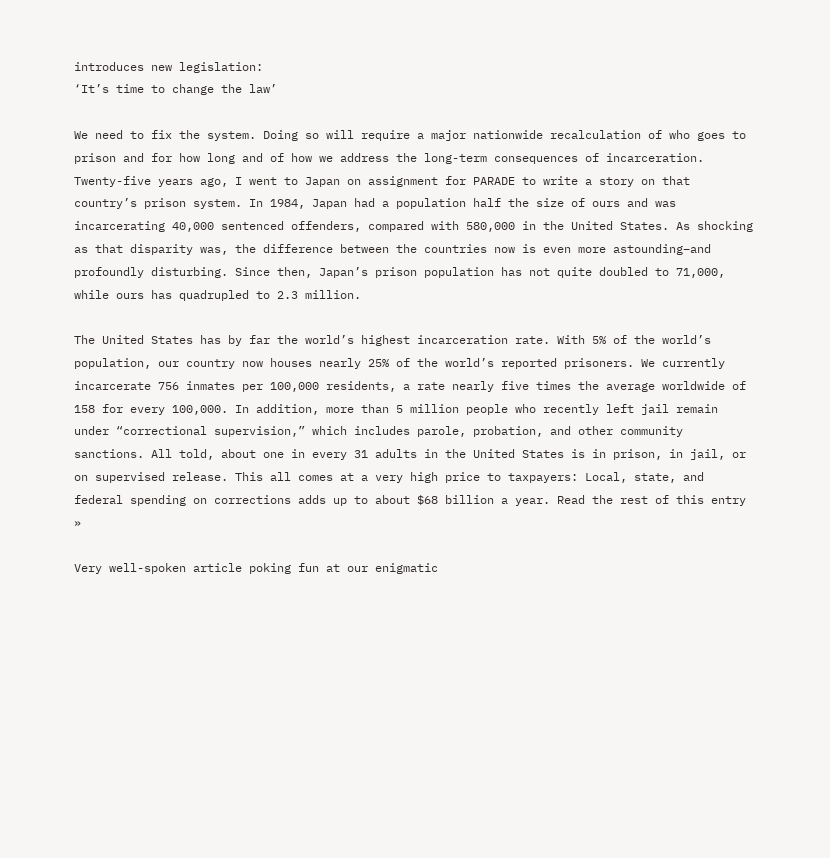introduces new legislation:
‘It’s time to change the law’

We need to fix the system. Doing so will require a major nationwide recalculation of who goes to prison and for how long and of how we address the long-term consequences of incarceration. Twenty-five years ago, I went to Japan on assignment for PARADE to write a story on that country’s prison system. In 1984, Japan had a population half the size of ours and was incarcerating 40,000 sentenced offenders, compared with 580,000 in the United States. As shocking as that disparity was, the difference between the countries now is even more astounding–and profoundly disturbing. Since then, Japan’s prison population has not quite doubled to 71,000, while ours has quadrupled to 2.3 million.

The United States has by far the world’s highest incarceration rate. With 5% of the world’s population, our country now houses nearly 25% of the world’s reported prisoners. We currently incarcerate 756 inmates per 100,000 residents, a rate nearly five times the average worldwide of 158 for every 100,000. In addition, more than 5 million people who recently left jail remain under “correctional supervision,” which includes parole, probation, and other community sanctions. All told, about one in every 31 adults in the United States is in prison, in jail, or on supervised release. This all comes at a very high price to taxpayers: Local, state, and federal spending on corrections adds up to about $68 billion a year. Read the rest of this entry »

Very well-spoken article poking fun at our enigmatic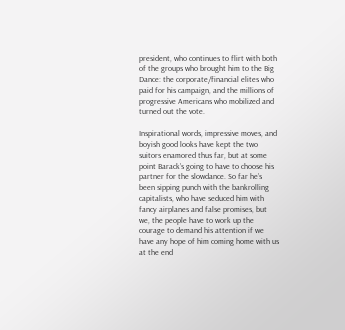president, who continues to flirt with both of the groups who brought him to the Big Dance: the corporate/financial elites who paid for his campaign, and the millions of progressive Americans who mobilized and turned out the vote.

Inspirational words, impressive moves, and boyish good looks have kept the two suitors enamored thus far, but at some point Barack’s going to have to choose his partner for the slowdance. So far he’s been sipping punch with the bankrolling capitalists, who have seduced him with fancy airplanes and false promises, but we, the people have to work up the courage to demand his attention if we have any hope of him coming home with us at the end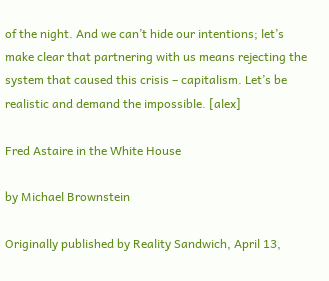of the night. And we can’t hide our intentions; let’s make clear that partnering with us means rejecting the system that caused this crisis – capitalism. Let’s be realistic and demand the impossible. [alex]

Fred Astaire in the White House

by Michael Brownstein

Originally published by Reality Sandwich, April 13,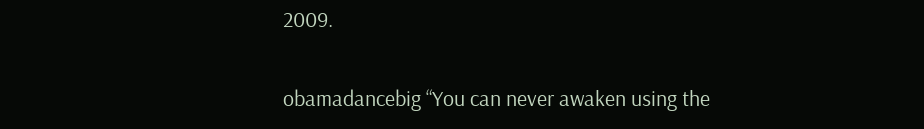2009.

obamadancebig “You can never awaken using the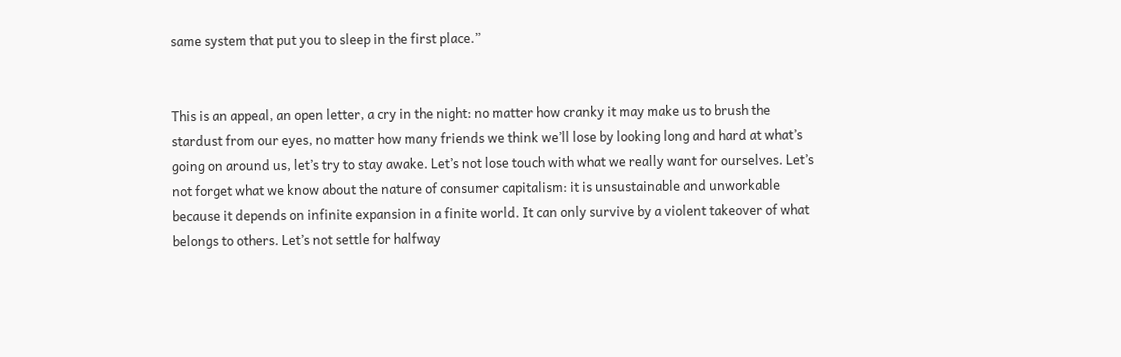same system that put you to sleep in the first place.”


This is an appeal, an open letter, a cry in the night: no matter how cranky it may make us to brush the stardust from our eyes, no matter how many friends we think we’ll lose by looking long and hard at what’s going on around us, let’s try to stay awake. Let’s not lose touch with what we really want for ourselves. Let’s not forget what we know about the nature of consumer capitalism: it is unsustainable and unworkable because it depends on infinite expansion in a finite world. It can only survive by a violent takeover of what belongs to others. Let’s not settle for halfway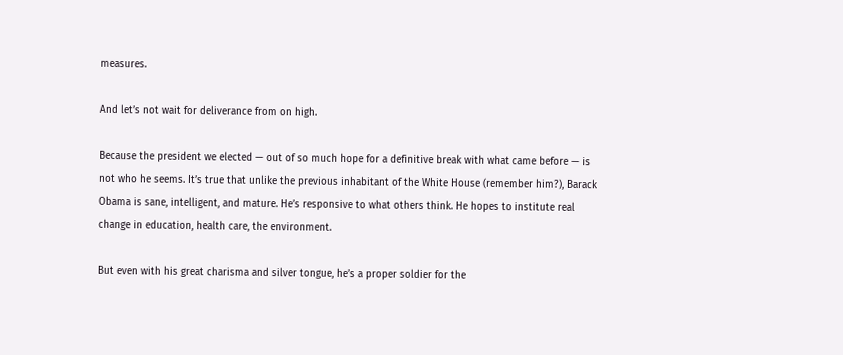measures.

And let’s not wait for deliverance from on high.

Because the president we elected — out of so much hope for a definitive break with what came before — is not who he seems. It’s true that unlike the previous inhabitant of the White House (remember him?), Barack Obama is sane, intelligent, and mature. He’s responsive to what others think. He hopes to institute real change in education, health care, the environment.

But even with his great charisma and silver tongue, he’s a proper soldier for the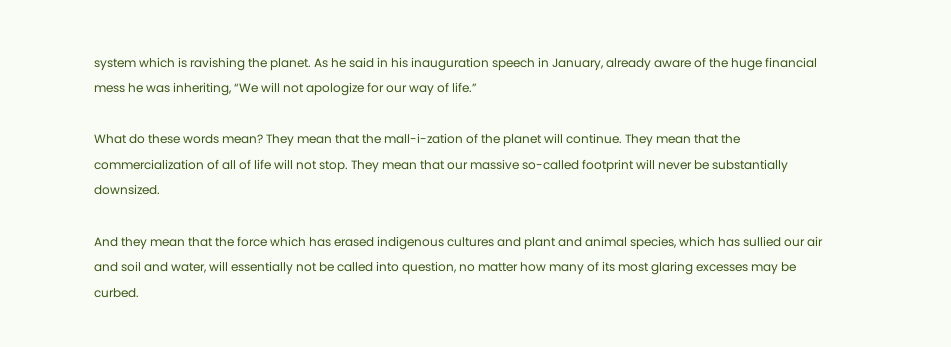system which is ravishing the planet. As he said in his inauguration speech in January, already aware of the huge financial mess he was inheriting, “We will not apologize for our way of life.”

What do these words mean? They mean that the mall-i-zation of the planet will continue. They mean that the commercialization of all of life will not stop. They mean that our massive so-called footprint will never be substantially downsized.

And they mean that the force which has erased indigenous cultures and plant and animal species, which has sullied our air and soil and water, will essentially not be called into question, no matter how many of its most glaring excesses may be curbed.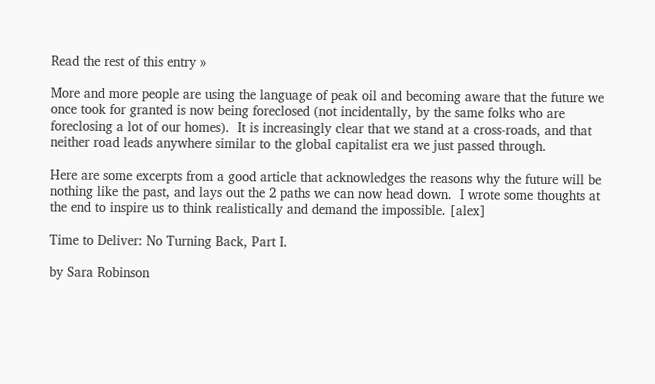Read the rest of this entry »

More and more people are using the language of peak oil and becoming aware that the future we once took for granted is now being foreclosed (not incidentally, by the same folks who are foreclosing a lot of our homes).  It is increasingly clear that we stand at a cross-roads, and that neither road leads anywhere similar to the global capitalist era we just passed through.

Here are some excerpts from a good article that acknowledges the reasons why the future will be nothing like the past, and lays out the 2 paths we can now head down.  I wrote some thoughts at the end to inspire us to think realistically and demand the impossible. [alex]

Time to Deliver: No Turning Back, Part I.

by Sara Robinson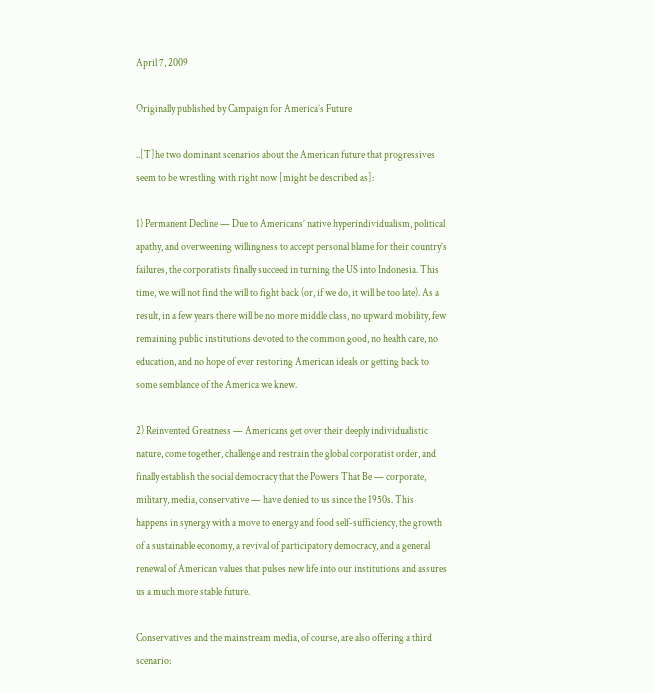April 7, 2009

Originally published by Campaign for America’s Future

..[T]he two dominant scenarios about the American future that progressives seem to be wrestling with right now [might be described as]:

1) Permanent Decline — Due to Americans’ native hyperindividualism, political apathy, and overweening willingness to accept personal blame for their country’s failures, the corporatists finally succeed in turning the US into Indonesia. This time, we will not find the will to fight back (or, if we do, it will be too late). As a result, in a few years there will be no more middle class, no upward mobility, few remaining public institutions devoted to the common good, no health care, no education, and no hope of ever restoring American ideals or getting back to some semblance of the America we knew.

2) Reinvented Greatness — Americans get over their deeply individualistic nature, come together, challenge and restrain the global corporatist order, and finally establish the social democracy that the Powers That Be — corporate, military, media, conservative — have denied to us since the 1950s. This happens in synergy with a move to energy and food self-sufficiency, the growth of a sustainable economy, a revival of participatory democracy, and a general renewal of American values that pulses new life into our institutions and assures us a much more stable future.

Conservatives and the mainstream media, of course, are also offering a third scenario: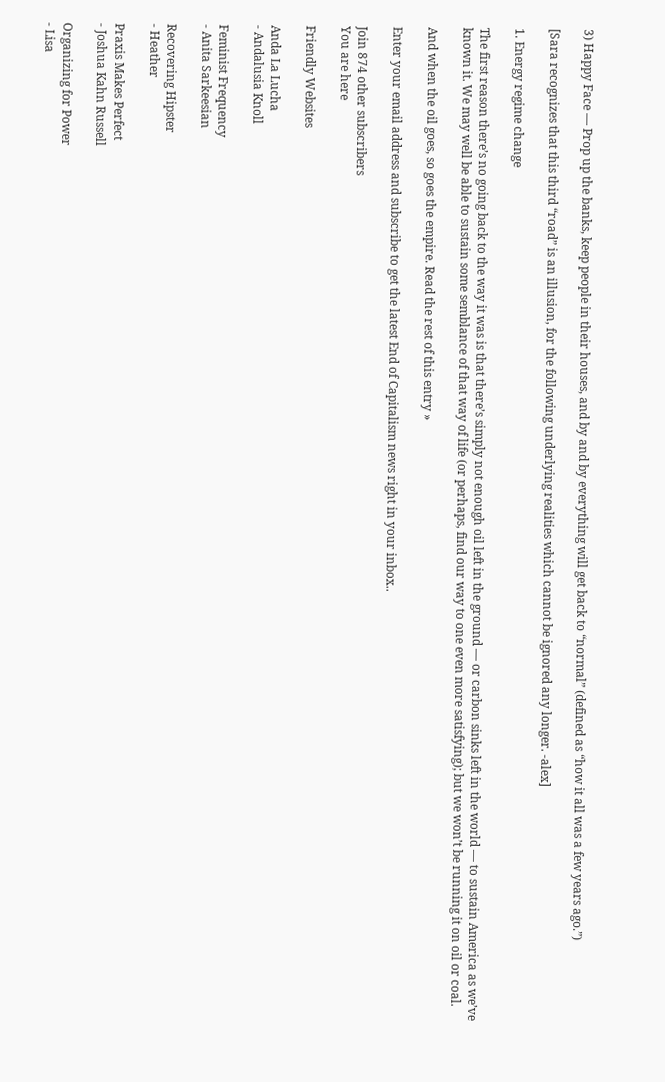3) Happy Face — Prop up the banks, keep people in their houses, and by and by everything will get back to “normal” (defined as “how it all was a few years ago.”)

[Sara recognizes that this third “road” is an illusion, for the following underlying realities which cannot be ignored any longer. -alex]

1. Energy regime change

The first reason there’s no going back to the way it was is that there’s simply not enough oil left in the ground — or carbon sinks left in the world — to sustain America as we’ve known it. We may well be able to sustain some semblance of that way of life (or perhaps, find our way to one even more satisfying); but we won’t be running it on oil or coal.

And when the oil goes, so goes the empire. Read the rest of this entry »

Enter your email address and subscribe to get the latest End of Capitalism news right in your inbox..

Join 874 other subscribers
You are here

Friendly Websites

Anda La Lucha
- Andalusia Knoll

Feminist Frequency
- Anita Sarkeesian

Recovering Hipster
- Heather

Praxis Makes Perfect
- Joshua Kahn Russell

Organizing for Power
- Lisa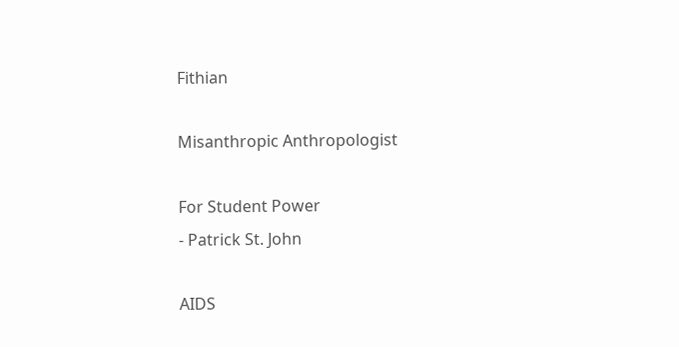Fithian

Misanthropic Anthropologist

For Student Power
- Patrick St. John

AIDS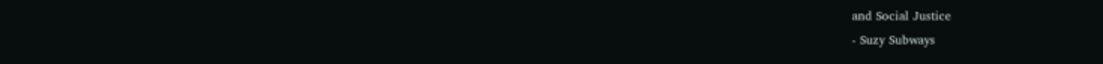and Social Justice
- Suzy Subways